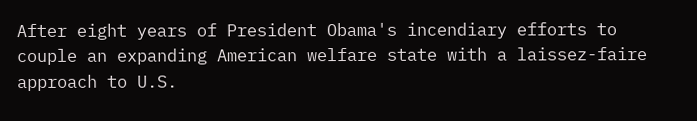After eight years of President Obama's incendiary efforts to couple an expanding American welfare state with a laissez-faire approach to U.S.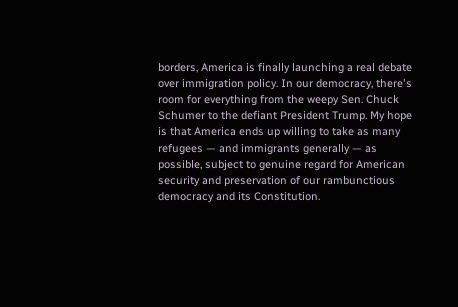borders, America is finally launching a real debate over immigration policy. In our democracy, there's room for everything from the weepy Sen. Chuck Schumer to the defiant President Trump. My hope is that America ends up willing to take as many refugees — and immigrants generally — as possible, subject to genuine regard for American security and preservation of our rambunctious democracy and its Constitution.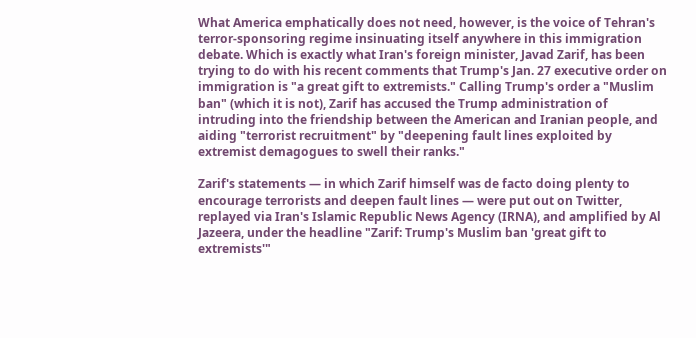What America emphatically does not need, however, is the voice of Tehran's terror-sponsoring regime insinuating itself anywhere in this immigration debate. Which is exactly what Iran's foreign minister, Javad Zarif, has been trying to do with his recent comments that Trump's Jan. 27 executive order on immigration is "a great gift to extremists." Calling Trump's order a "Muslim ban" (which it is not), Zarif has accused the Trump administration of intruding into the friendship between the American and Iranian people, and aiding "terrorist recruitment" by "deepening fault lines exploited by extremist demagogues to swell their ranks."

Zarif's statements — in which Zarif himself was de facto doing plenty to encourage terrorists and deepen fault lines — were put out on Twitter, replayed via Iran's Islamic Republic News Agency (IRNA), and amplified by Al Jazeera, under the headline "Zarif: Trump's Muslim ban 'great gift to extremists'"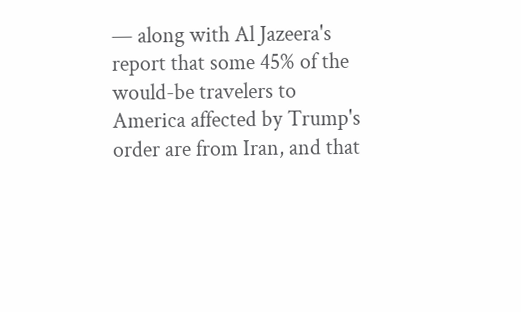— along with Al Jazeera's report that some 45% of the would-be travelers to America affected by Trump's order are from Iran, and that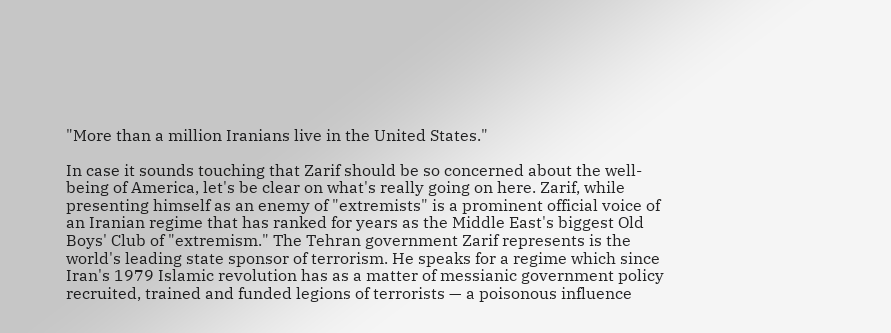"More than a million Iranians live in the United States."

In case it sounds touching that Zarif should be so concerned about the well-being of America, let's be clear on what's really going on here. Zarif, while presenting himself as an enemy of "extremists" is a prominent official voice of an Iranian regime that has ranked for years as the Middle East's biggest Old Boys' Club of "extremism." The Tehran government Zarif represents is the world's leading state sponsor of terrorism. He speaks for a regime which since Iran's 1979 Islamic revolution has as a matter of messianic government policy recruited, trained and funded legions of terrorists — a poisonous influence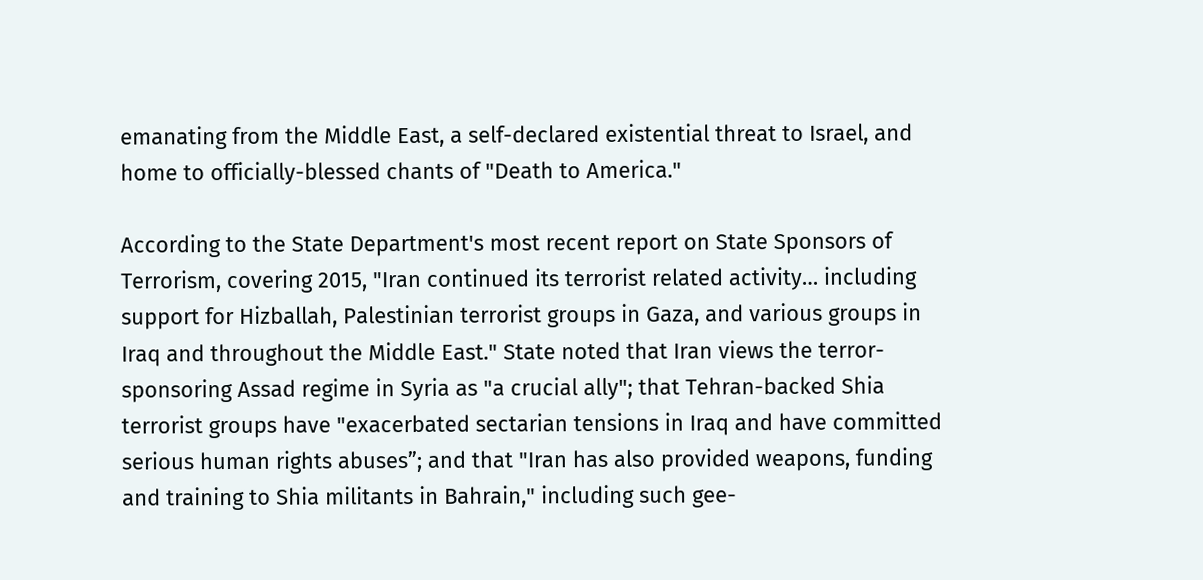emanating from the Middle East, a self-declared existential threat to Israel, and home to officially-blessed chants of "Death to America."

According to the State Department's most recent report on State Sponsors of Terrorism, covering 2015, "Iran continued its terrorist related activity… including support for Hizballah, Palestinian terrorist groups in Gaza, and various groups in Iraq and throughout the Middle East." State noted that Iran views the terror-sponsoring Assad regime in Syria as "a crucial ally"; that Tehran-backed Shia terrorist groups have "exacerbated sectarian tensions in Iraq and have committed serious human rights abuses”; and that "Iran has also provided weapons, funding and training to Shia militants in Bahrain," including such gee-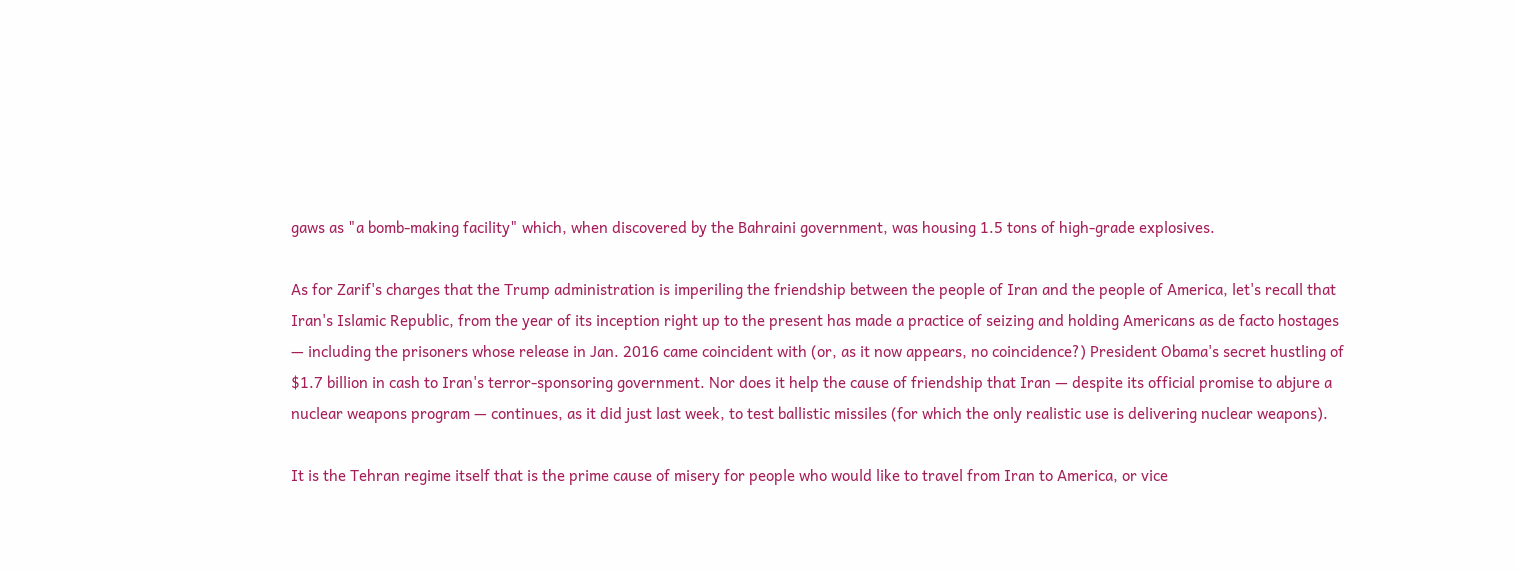gaws as "a bomb-making facility" which, when discovered by the Bahraini government, was housing 1.5 tons of high-grade explosives.

As for Zarif's charges that the Trump administration is imperiling the friendship between the people of Iran and the people of America, let's recall that Iran's Islamic Republic, from the year of its inception right up to the present has made a practice of seizing and holding Americans as de facto hostages — including the prisoners whose release in Jan. 2016 came coincident with (or, as it now appears, no coincidence?) President Obama's secret hustling of $1.7 billion in cash to Iran's terror-sponsoring government. Nor does it help the cause of friendship that Iran — despite its official promise to abjure a nuclear weapons program — continues, as it did just last week, to test ballistic missiles (for which the only realistic use is delivering nuclear weapons).

It is the Tehran regime itself that is the prime cause of misery for people who would like to travel from Iran to America, or vice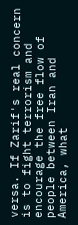versa. If Zarif's real concern is to fight terrorism and encourage the free flow of people between Iran and America, what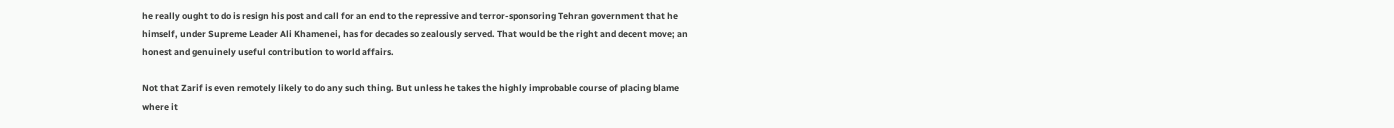he really ought to do is resign his post and call for an end to the repressive and terror-sponsoring Tehran government that he himself, under Supreme Leader Ali Khamenei, has for decades so zealously served. That would be the right and decent move; an honest and genuinely useful contribution to world affairs.

Not that Zarif is even remotely likely to do any such thing. But unless he takes the highly improbable course of placing blame where it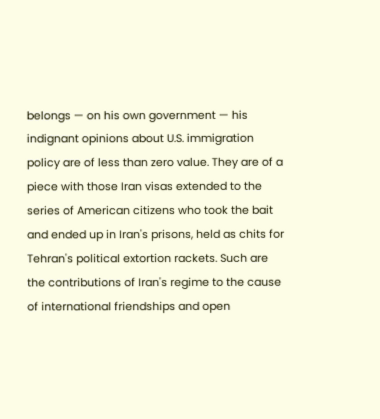belongs — on his own government — his indignant opinions about U.S. immigration policy are of less than zero value. They are of a piece with those Iran visas extended to the series of American citizens who took the bait and ended up in Iran's prisons, held as chits for Tehran's political extortion rackets. Such are the contributions of Iran's regime to the cause of international friendships and open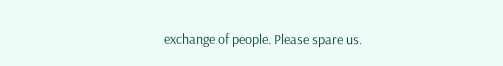exchange of people. Please spare us.